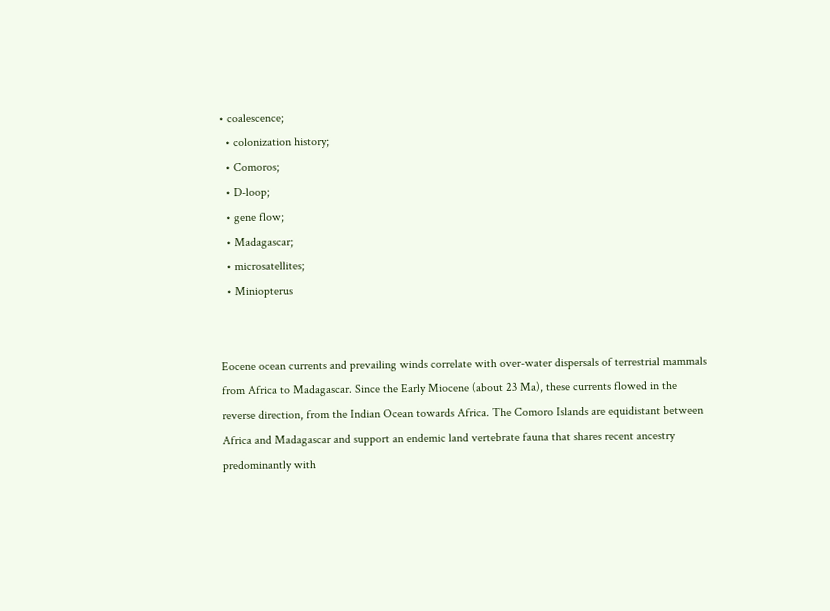• coalescence;
  • colonization history;
  • Comoros;
  • D-loop;
  • gene flow;
  • Madagascar;
  • microsatellites;
  • Miniopterus


Eocene ocean currents and prevailing winds correlate with over-water dispersals of terrestrial mammals from Africa to Madagascar. Since the Early Miocene (about 23 Ma), these currents flowed in the reverse direction, from the Indian Ocean towards Africa. The Comoro Islands are equidistant between Africa and Madagascar and support an endemic land vertebrate fauna that shares recent ancestry predominantly with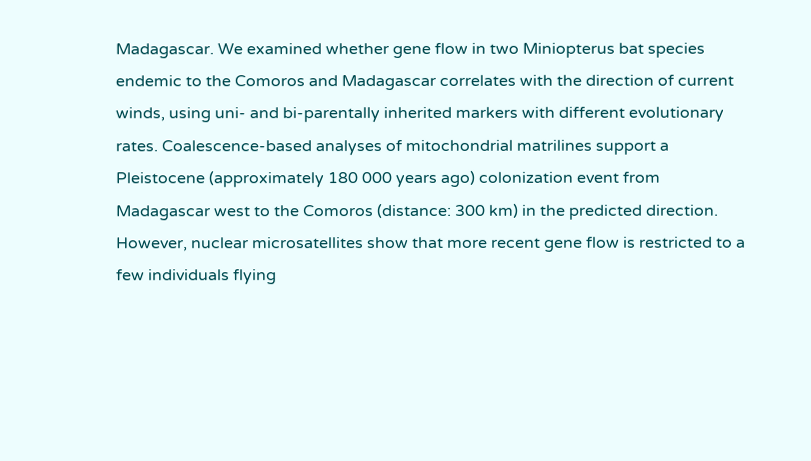Madagascar. We examined whether gene flow in two Miniopterus bat species endemic to the Comoros and Madagascar correlates with the direction of current winds, using uni- and bi-parentally inherited markers with different evolutionary rates. Coalescence-based analyses of mitochondrial matrilines support a Pleistocene (approximately 180 000 years ago) colonization event from Madagascar west to the Comoros (distance: 300 km) in the predicted direction. However, nuclear microsatellites show that more recent gene flow is restricted to a few individuals flying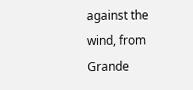against the wind, from Grande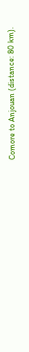Comore to Anjouan (distance: 80 km).